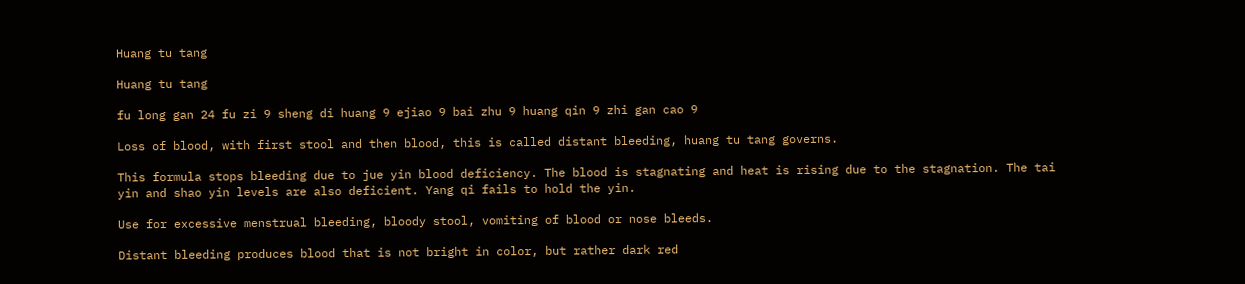Huang tu tang

Huang tu tang

fu long gan 24 fu zi 9 sheng di huang 9 ejiao 9 bai zhu 9 huang qin 9 zhi gan cao 9

Loss of blood, with first stool and then blood, this is called distant bleeding, huang tu tang governs.

This formula stops bleeding due to jue yin blood deficiency. The blood is stagnating and heat is rising due to the stagnation. The tai yin and shao yin levels are also deficient. Yang qi fails to hold the yin.

Use for excessive menstrual bleeding, bloody stool, vomiting of blood or nose bleeds.

Distant bleeding produces blood that is not bright in color, but rather dark red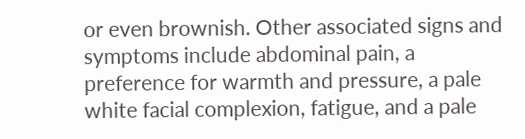or even brownish. Other associated signs and symptoms include abdominal pain, a
preference for warmth and pressure, a pale white facial complexion, fatigue, and a pale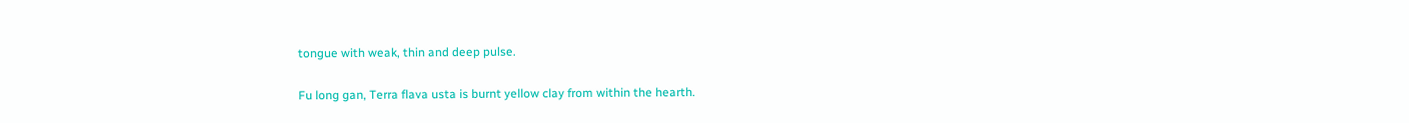tongue with weak, thin and deep pulse.

Fu long gan, Terra flava usta is burnt yellow clay from within the hearth.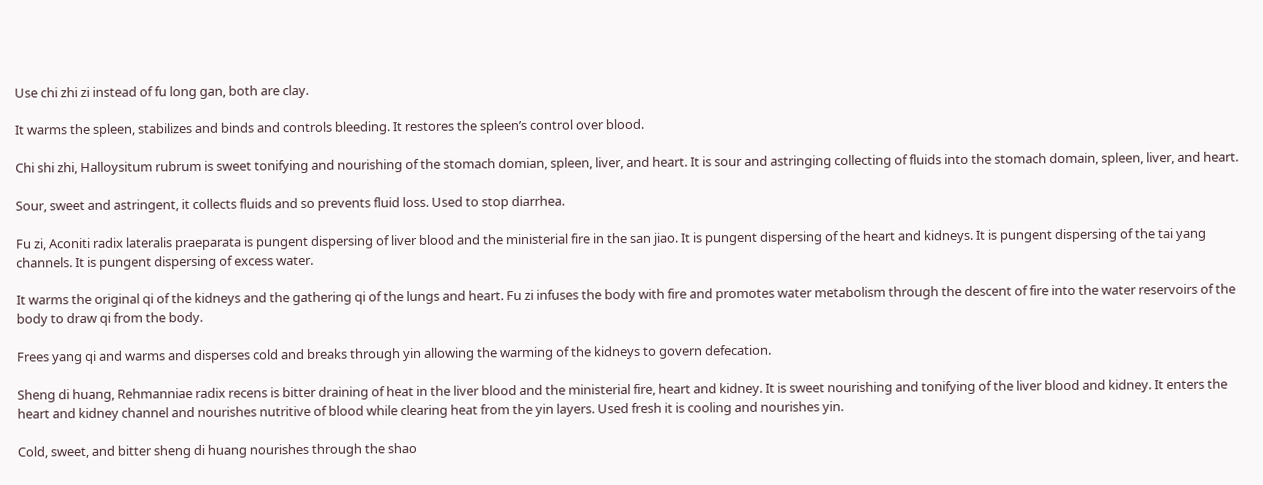Use chi zhi zi instead of fu long gan, both are clay.

It warms the spleen, stabilizes and binds and controls bleeding. It restores the spleen’s control over blood.

Chi shi zhi, Halloysitum rubrum is sweet tonifying and nourishing of the stomach domian, spleen, liver, and heart. It is sour and astringing collecting of fluids into the stomach domain, spleen, liver, and heart.

Sour, sweet and astringent, it collects fluids and so prevents fluid loss. Used to stop diarrhea.

Fu zi, Aconiti radix lateralis praeparata is pungent dispersing of liver blood and the ministerial fire in the san jiao. It is pungent dispersing of the heart and kidneys. It is pungent dispersing of the tai yang channels. It is pungent dispersing of excess water.

It warms the original qi of the kidneys and the gathering qi of the lungs and heart. Fu zi infuses the body with fire and promotes water metabolism through the descent of fire into the water reservoirs of the body to draw qi from the body.

Frees yang qi and warms and disperses cold and breaks through yin allowing the warming of the kidneys to govern defecation.

Sheng di huang, Rehmanniae radix recens is bitter draining of heat in the liver blood and the ministerial fire, heart and kidney. It is sweet nourishing and tonifying of the liver blood and kidney. It enters the heart and kidney channel and nourishes nutritive of blood while clearing heat from the yin layers. Used fresh it is cooling and nourishes yin.

Cold, sweet, and bitter sheng di huang nourishes through the shao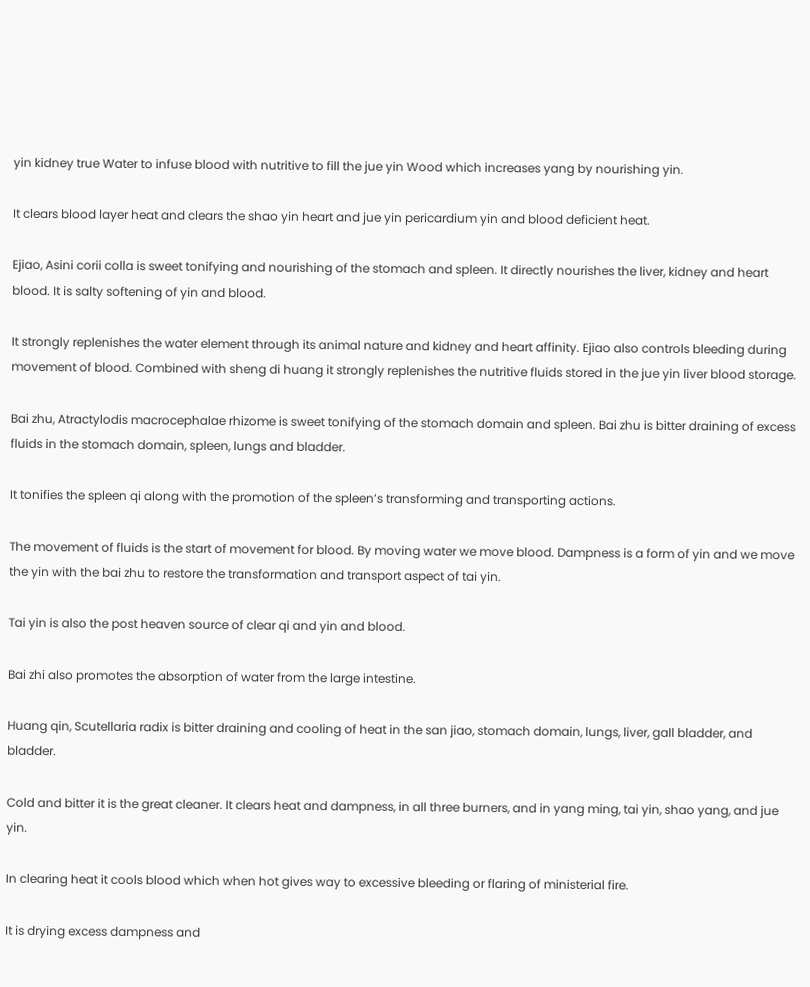yin kidney true Water to infuse blood with nutritive to fill the jue yin Wood which increases yang by nourishing yin.

It clears blood layer heat and clears the shao yin heart and jue yin pericardium yin and blood deficient heat.

Ejiao, Asini corii colla is sweet tonifying and nourishing of the stomach and spleen. It directly nourishes the liver, kidney and heart blood. It is salty softening of yin and blood.

It strongly replenishes the water element through its animal nature and kidney and heart affinity. Ejiao also controls bleeding during movement of blood. Combined with sheng di huang it strongly replenishes the nutritive fluids stored in the jue yin liver blood storage.

Bai zhu, Atractylodis macrocephalae rhizome is sweet tonifying of the stomach domain and spleen. Bai zhu is bitter draining of excess fluids in the stomach domain, spleen, lungs and bladder.

It tonifies the spleen qi along with the promotion of the spleen’s transforming and transporting actions.

The movement of fluids is the start of movement for blood. By moving water we move blood. Dampness is a form of yin and we move the yin with the bai zhu to restore the transformation and transport aspect of tai yin.

Tai yin is also the post heaven source of clear qi and yin and blood.

Bai zhi also promotes the absorption of water from the large intestine.

Huang qin, Scutellaria radix is bitter draining and cooling of heat in the san jiao, stomach domain, lungs, liver, gall bladder, and bladder.

Cold and bitter it is the great cleaner. It clears heat and dampness, in all three burners, and in yang ming, tai yin, shao yang, and jue yin.

In clearing heat it cools blood which when hot gives way to excessive bleeding or flaring of ministerial fire.

It is drying excess dampness and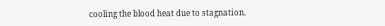cooling the blood heat due to stagnation.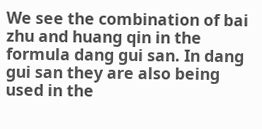We see the combination of bai zhu and huang qin in the formula dang gui san. In dang gui san they are also being used in the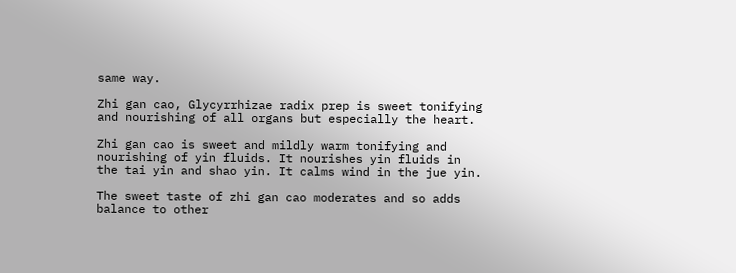same way.

Zhi gan cao, Glycyrrhizae radix prep is sweet tonifying and nourishing of all organs but especially the heart.

Zhi gan cao is sweet and mildly warm tonifying and nourishing of yin fluids. It nourishes yin fluids in the tai yin and shao yin. It calms wind in the jue yin.

The sweet taste of zhi gan cao moderates and so adds balance to other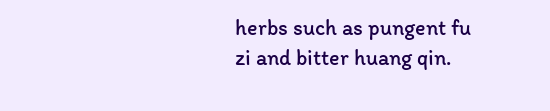herbs such as pungent fu zi and bitter huang qin.